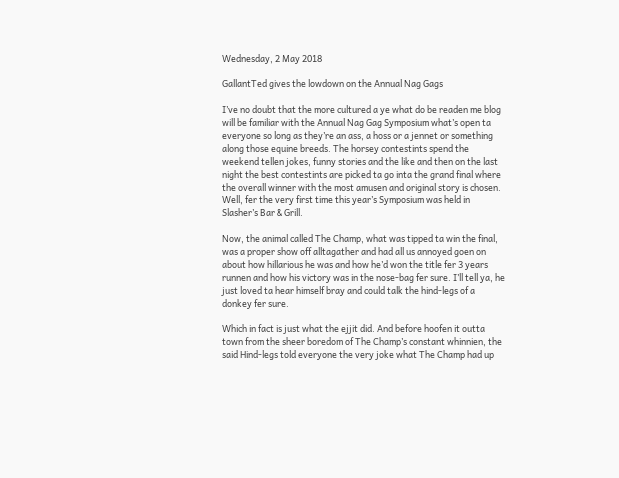Wednesday, 2 May 2018

GallantTed gives the lowdown on the Annual Nag Gags

I’ve no doubt that the more cultured a ye what do be readen me blog will be familiar with the Annual Nag Gag Symposium what’s open ta everyone so long as they’re an ass, a hoss or a jennet or something along those equine breeds. The horsey contestints spend the weekend tellen jokes, funny stories and the like and then on the last night the best contestints are picked ta go inta the grand final where the overall winner with the most amusen and original story is chosen. Well, fer the very first time this year’s Symposium was held in Slasher’s Bar & Grill.

Now, the animal called The Champ, what was tipped ta win the final, was a proper show off alltagather and had all us annoyed goen on about how hillarious he was and how he’d won the title fer 3 years runnen and how his victory was in the nose-bag fer sure. I’ll tell ya, he just loved ta hear himself bray and could talk the hind-legs of a donkey fer sure.

Which in fact is just what the ejjit did. And before hoofen it outta town from the sheer boredom of The Champ’s constant whinnien, the said Hind-legs told everyone the very joke what The Champ had up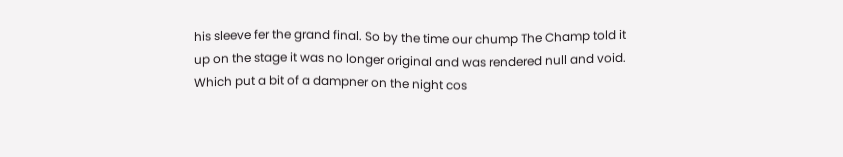his sleeve fer the grand final. So by the time our chump The Champ told it up on the stage it was no longer original and was rendered null and void. Which put a bit of a dampner on the night cos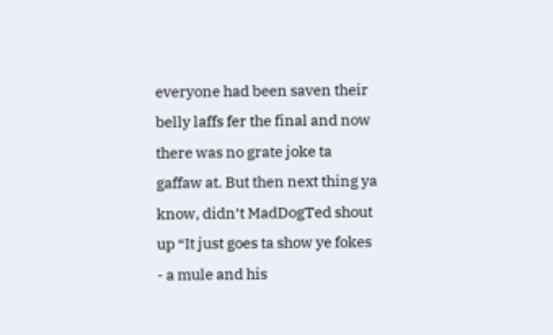everyone had been saven their belly laffs fer the final and now there was no grate joke ta gaffaw at. But then next thing ya know, didn’t MadDogTed shout up “It just goes ta show ye fokes - a mule and his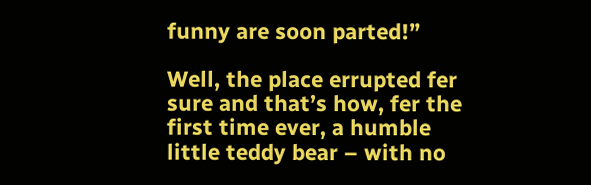funny are soon parted!”

Well, the place errupted fer sure and that’s how, fer the first time ever, a humble little teddy bear – with no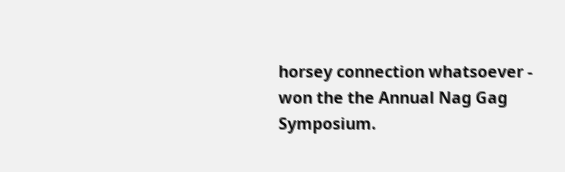horsey connection whatsoever - won the the Annual Nag Gag Symposium.